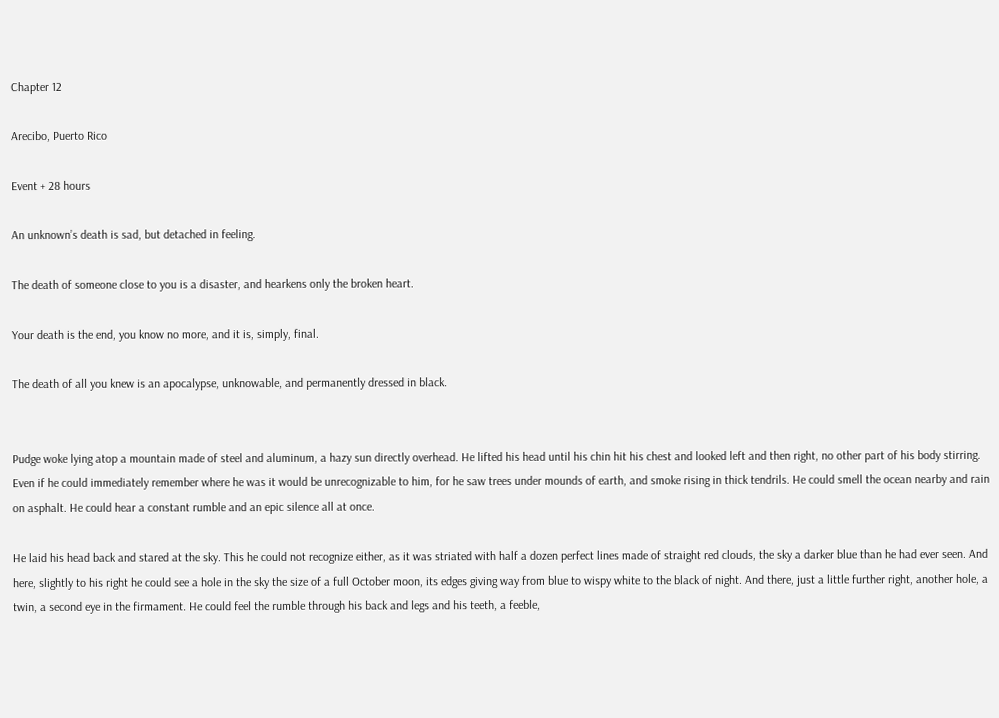Chapter 12

Arecibo, Puerto Rico

Event + 28 hours

An unknown’s death is sad, but detached in feeling.

The death of someone close to you is a disaster, and hearkens only the broken heart.

Your death is the end, you know no more, and it is, simply, final.

The death of all you knew is an apocalypse, unknowable, and permanently dressed in black.


Pudge woke lying atop a mountain made of steel and aluminum, a hazy sun directly overhead. He lifted his head until his chin hit his chest and looked left and then right, no other part of his body stirring. Even if he could immediately remember where he was it would be unrecognizable to him, for he saw trees under mounds of earth, and smoke rising in thick tendrils. He could smell the ocean nearby and rain on asphalt. He could hear a constant rumble and an epic silence all at once.

He laid his head back and stared at the sky. This he could not recognize either, as it was striated with half a dozen perfect lines made of straight red clouds, the sky a darker blue than he had ever seen. And here, slightly to his right he could see a hole in the sky the size of a full October moon, its edges giving way from blue to wispy white to the black of night. And there, just a little further right, another hole, a twin, a second eye in the firmament. He could feel the rumble through his back and legs and his teeth, a feeble,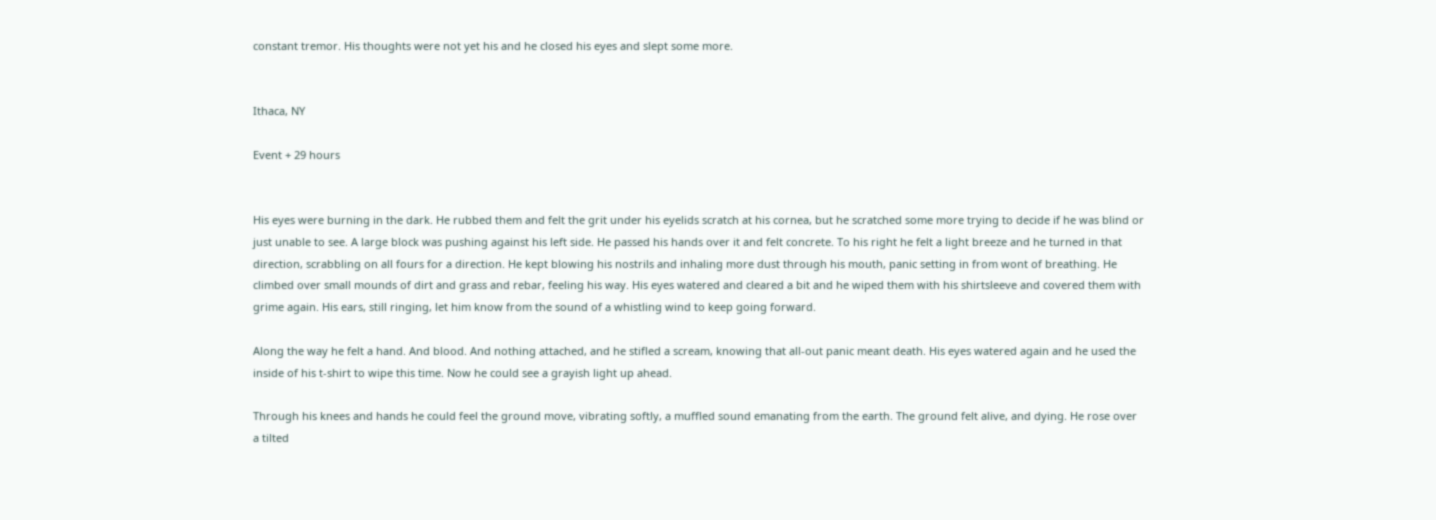constant tremor. His thoughts were not yet his and he closed his eyes and slept some more.


Ithaca, NY

Event + 29 hours


His eyes were burning in the dark. He rubbed them and felt the grit under his eyelids scratch at his cornea, but he scratched some more trying to decide if he was blind or just unable to see. A large block was pushing against his left side. He passed his hands over it and felt concrete. To his right he felt a light breeze and he turned in that direction, scrabbling on all fours for a direction. He kept blowing his nostrils and inhaling more dust through his mouth, panic setting in from wont of breathing. He climbed over small mounds of dirt and grass and rebar, feeling his way. His eyes watered and cleared a bit and he wiped them with his shirtsleeve and covered them with grime again. His ears, still ringing, let him know from the sound of a whistling wind to keep going forward.

Along the way he felt a hand. And blood. And nothing attached, and he stifled a scream, knowing that all-out panic meant death. His eyes watered again and he used the inside of his t-shirt to wipe this time. Now he could see a grayish light up ahead.

Through his knees and hands he could feel the ground move, vibrating softly, a muffled sound emanating from the earth. The ground felt alive, and dying. He rose over a tilted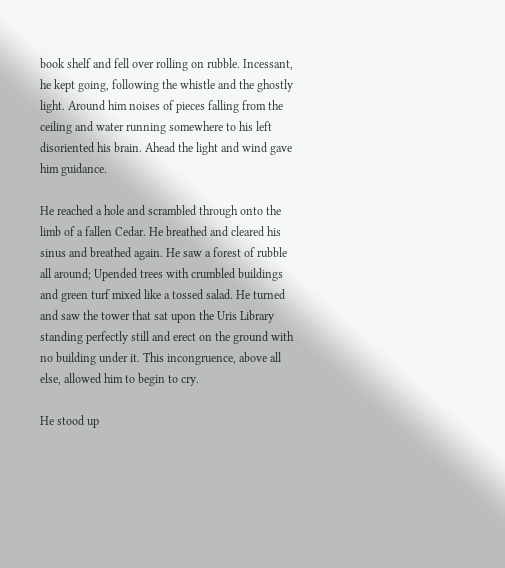book shelf and fell over rolling on rubble. Incessant, he kept going, following the whistle and the ghostly light. Around him noises of pieces falling from the ceiling and water running somewhere to his left disoriented his brain. Ahead the light and wind gave him guidance.

He reached a hole and scrambled through onto the limb of a fallen Cedar. He breathed and cleared his sinus and breathed again. He saw a forest of rubble all around; Upended trees with crumbled buildings and green turf mixed like a tossed salad. He turned and saw the tower that sat upon the Uris Library standing perfectly still and erect on the ground with no building under it. This incongruence, above all else, allowed him to begin to cry.

He stood up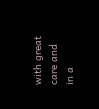with great care and in a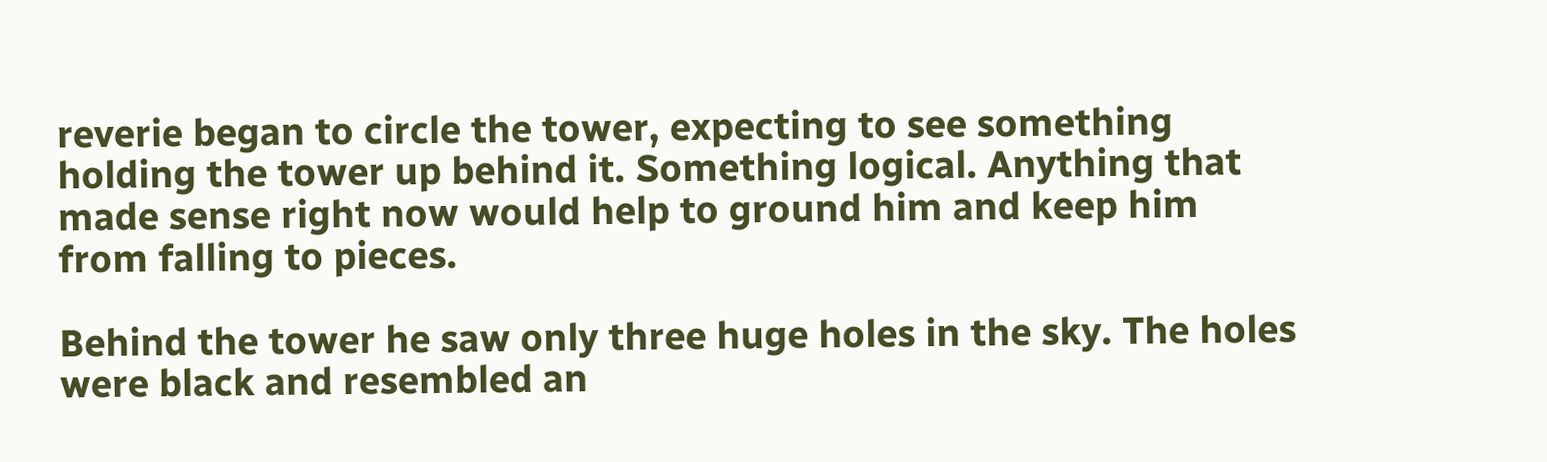reverie began to circle the tower, expecting to see something holding the tower up behind it. Something logical. Anything that made sense right now would help to ground him and keep him from falling to pieces.

Behind the tower he saw only three huge holes in the sky. The holes were black and resembled an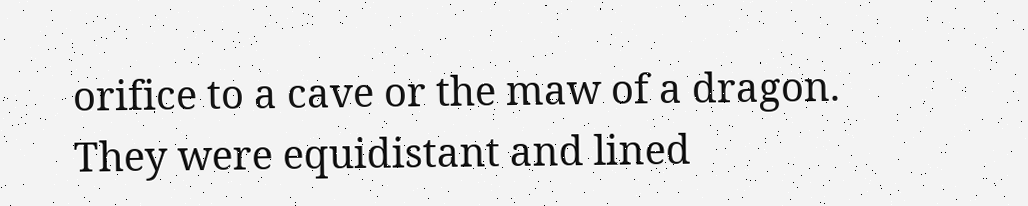orifice to a cave or the maw of a dragon. They were equidistant and lined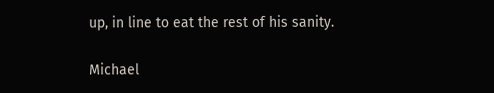up, in line to eat the rest of his sanity.

Michael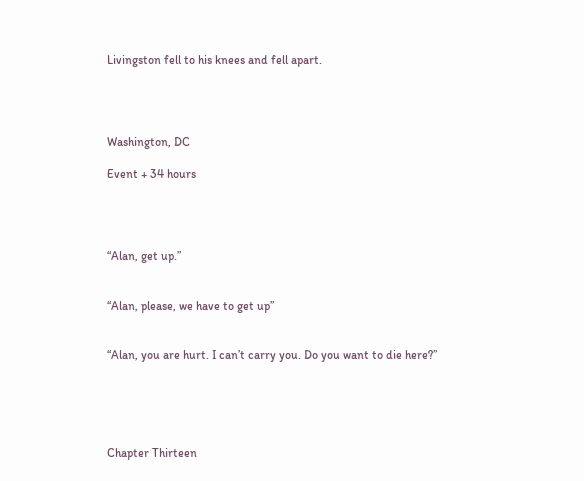Livingston fell to his knees and fell apart.




Washington, DC

Event + 34 hours




“Alan, get up.”


“Alan, please, we have to get up”


“Alan, you are hurt. I can’t carry you. Do you want to die here?”





Chapter Thirteen